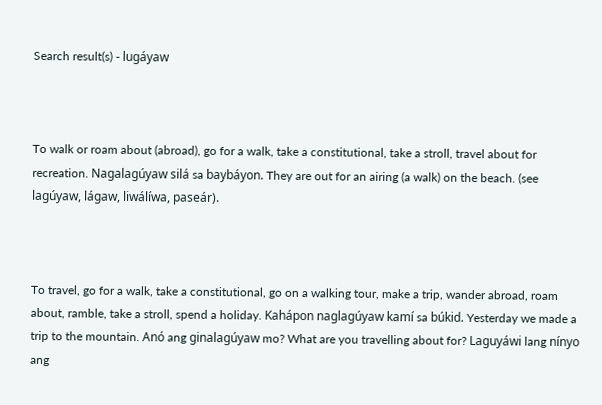Search result(s) - lugáyaw



To walk or roam about (abroad), go for a walk, take a constitutional, take a stroll, travel about for recreation. Nagalagúyaw silá sa baybáyon. They are out for an airing (a walk) on the beach. (see lagúyaw, lágaw, liwálíwa, paseár).



To travel, go for a walk, take a constitutional, go on a walking tour, make a trip, wander abroad, roam about, ramble, take a stroll, spend a holiday. Kahápon naglagúyaw kamí sa búkid. Yesterday we made a trip to the mountain. Anó ang ginalagúyaw mo? What are you travelling about for? Laguyáwi lang nínyo ang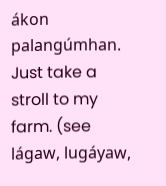ákon palangúmhan. Just take a stroll to my farm. (see lágaw, lugáyaw,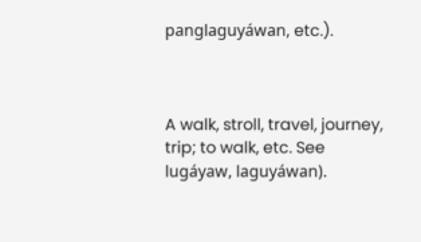panglaguyáwan, etc.).



A walk, stroll, travel, journey, trip; to walk, etc. See lugáyaw, laguyáwan).